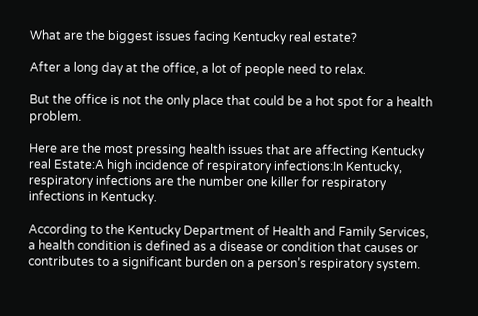What are the biggest issues facing Kentucky real estate?

After a long day at the office, a lot of people need to relax.

But the office is not the only place that could be a hot spot for a health problem.

Here are the most pressing health issues that are affecting Kentucky real Estate:A high incidence of respiratory infections:In Kentucky, respiratory infections are the number one killer for respiratory infections in Kentucky.

According to the Kentucky Department of Health and Family Services, a health condition is defined as a disease or condition that causes or contributes to a significant burden on a person’s respiratory system.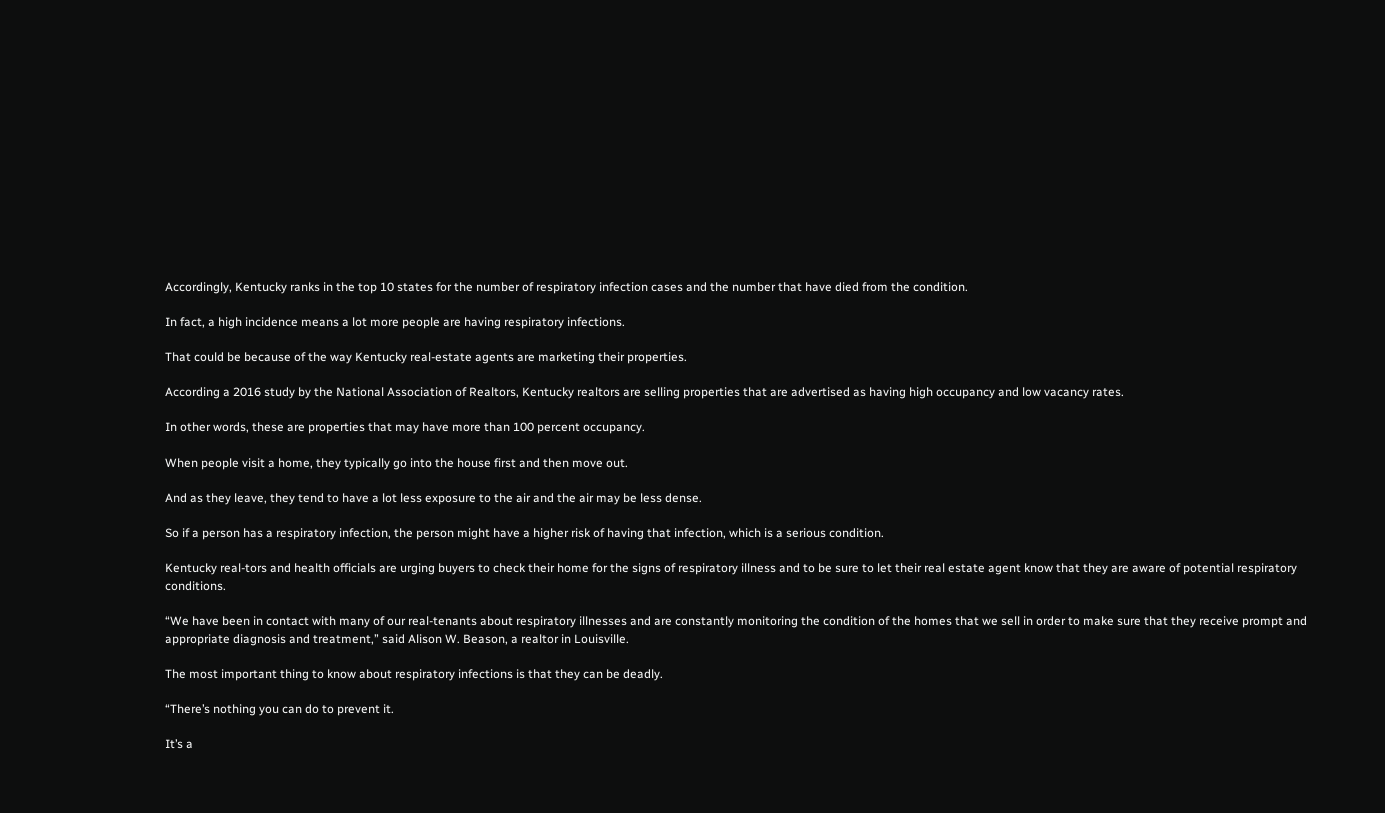Accordingly, Kentucky ranks in the top 10 states for the number of respiratory infection cases and the number that have died from the condition.

In fact, a high incidence means a lot more people are having respiratory infections.

That could be because of the way Kentucky real-estate agents are marketing their properties.

According a 2016 study by the National Association of Realtors, Kentucky realtors are selling properties that are advertised as having high occupancy and low vacancy rates.

In other words, these are properties that may have more than 100 percent occupancy.

When people visit a home, they typically go into the house first and then move out.

And as they leave, they tend to have a lot less exposure to the air and the air may be less dense.

So if a person has a respiratory infection, the person might have a higher risk of having that infection, which is a serious condition.

Kentucky real-tors and health officials are urging buyers to check their home for the signs of respiratory illness and to be sure to let their real estate agent know that they are aware of potential respiratory conditions.

“We have been in contact with many of our real-tenants about respiratory illnesses and are constantly monitoring the condition of the homes that we sell in order to make sure that they receive prompt and appropriate diagnosis and treatment,” said Alison W. Beason, a realtor in Louisville.

The most important thing to know about respiratory infections is that they can be deadly.

“There’s nothing you can do to prevent it.

It’s a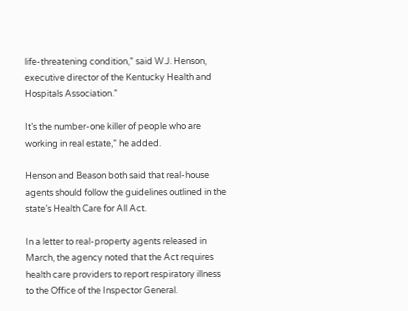life-threatening condition,” said W.J. Henson, executive director of the Kentucky Health and Hospitals Association.”

It’s the number-one killer of people who are working in real estate,” he added.

Henson and Beason both said that real-house agents should follow the guidelines outlined in the state’s Health Care for All Act.

In a letter to real-property agents released in March, the agency noted that the Act requires health care providers to report respiratory illness to the Office of the Inspector General.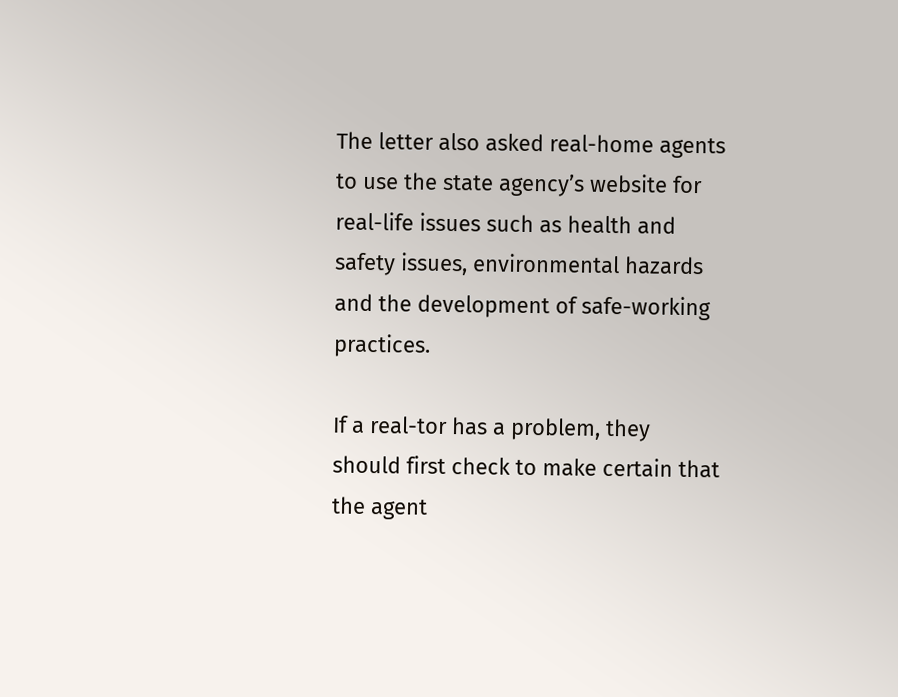The letter also asked real-home agents to use the state agency’s website for real-life issues such as health and safety issues, environmental hazards and the development of safe-working practices.

If a real-tor has a problem, they should first check to make certain that the agent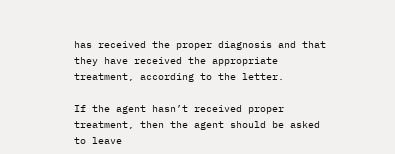has received the proper diagnosis and that they have received the appropriate treatment, according to the letter.

If the agent hasn’t received proper treatment, then the agent should be asked to leave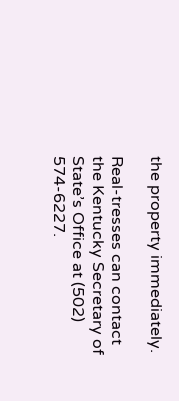the property immediately.

Real-tresses can contact the Kentucky Secretary of State’s Office at (502) 574-6227.